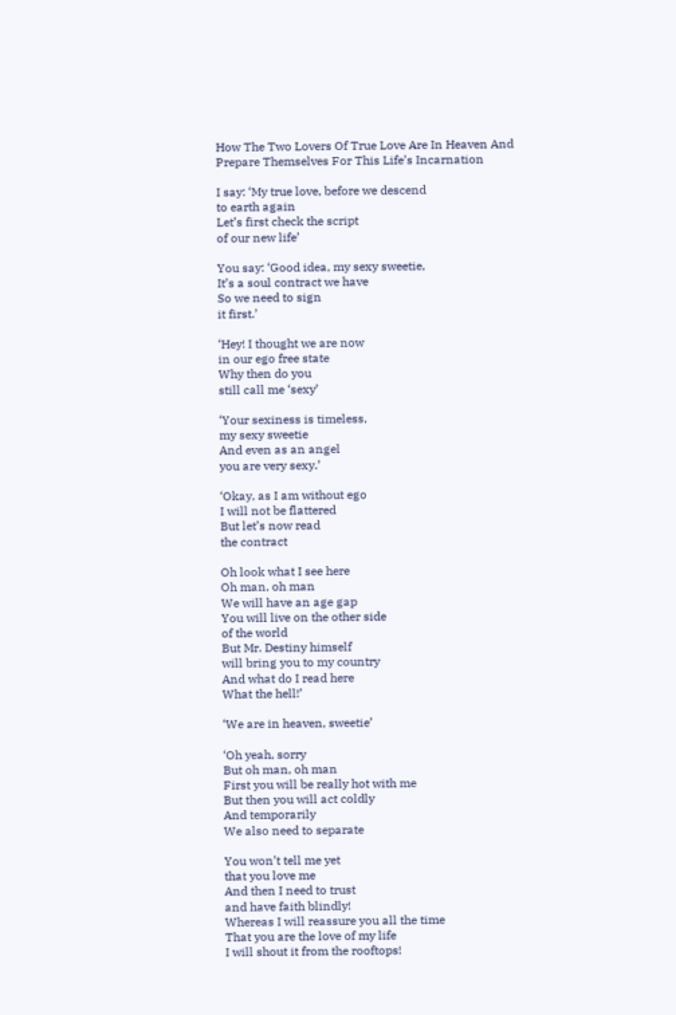How The Two Lovers Of True Love Are In Heaven And Prepare Themselves For This Life’s Incarnation

I say: ‘My true love, before we descend
to earth again
Let’s first check the script
of our new life’

You say: ‘Good idea, my sexy sweetie,
It’s a soul contract we have
So we need to sign
it first.’

‘Hey! I thought we are now
in our ego free state
Why then do you
still call me ‘sexy’

‘Your sexiness is timeless,
my sexy sweetie
And even as an angel
you are very sexy.’

‘Okay, as I am without ego
I will not be flattered
But let’s now read
the contract

Oh look what I see here
Oh man, oh man
We will have an age gap
You will live on the other side
of the world
But Mr. Destiny himself
will bring you to my country
And what do I read here
What the hell!’

‘We are in heaven, sweetie’

‘Oh yeah, sorry
But oh man, oh man
First you will be really hot with me
But then you will act coldly
And temporarily
We also need to separate

You won’t tell me yet
that you love me
And then I need to trust
and have faith blindly!
Whereas I will reassure you all the time
That you are the love of my life
I will shout it from the rooftops!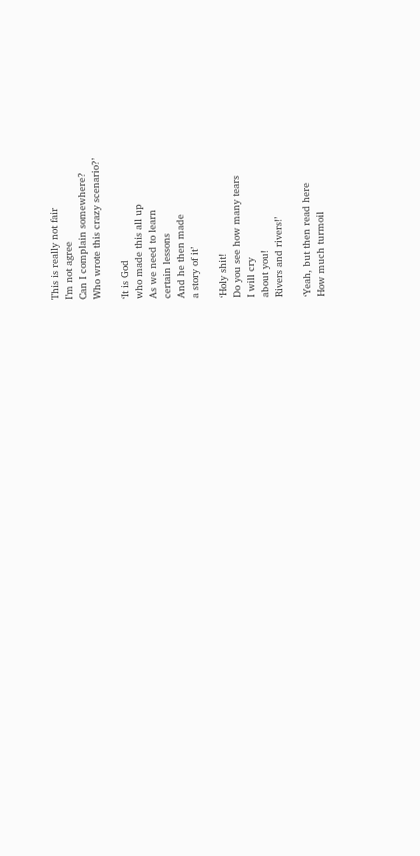This is really not fair
I’m not agree
Can I complain somewhere?
Who wrote this crazy scenario?’

‘It is God
who made this all up
As we need to learn
certain lessons
And he then made
a story of it’

‘Holy shit!
Do you see how many tears
I will cry
about you!
Rivers and rivers!’

‘Yeah, but then read here
How much turmoil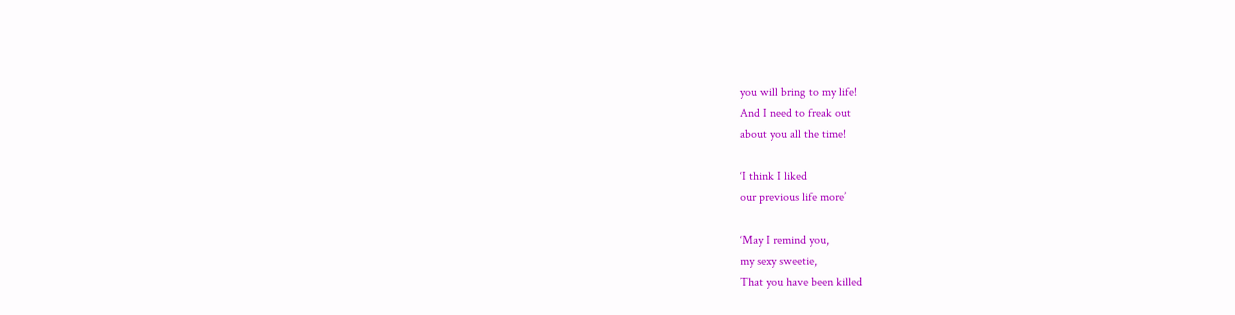you will bring to my life!
And I need to freak out
about you all the time!

‘I think I liked
our previous life more’

‘May I remind you,
my sexy sweetie,
That you have been killed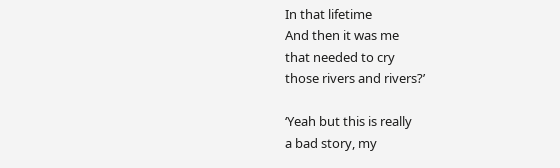In that lifetime
And then it was me
that needed to cry
those rivers and rivers?’

‘Yeah but this is really
a bad story, my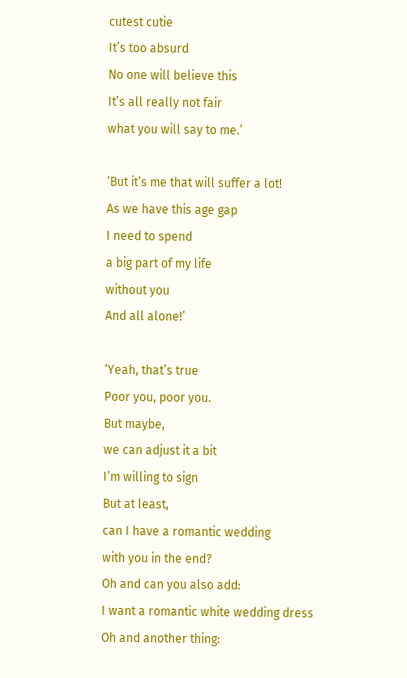cutest cutie
It’s too absurd
No one will believe this
It’s all really not fair
what you will say to me.’

‘But it’s me that will suffer a lot!
As we have this age gap
I need to spend
a big part of my life
without you
And all alone!’

‘Yeah, that’s true
Poor you, poor you.
But maybe,
we can adjust it a bit
I’m willing to sign
But at least,
can I have a romantic wedding
with you in the end?
Oh and can you also add:
I want a romantic white wedding dress
Oh and another thing: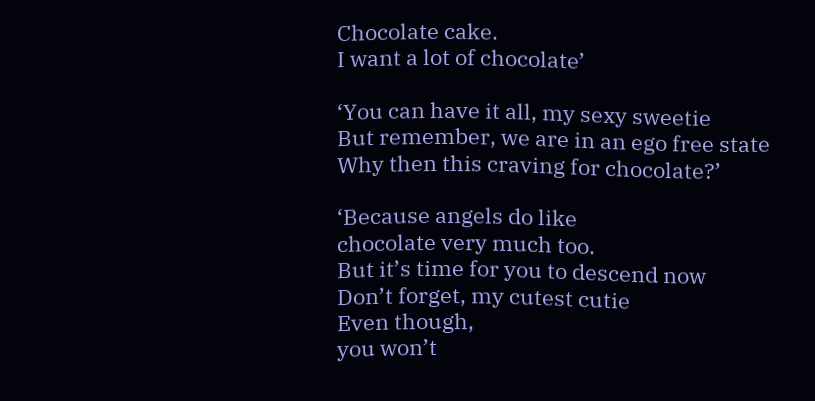Chocolate cake.
I want a lot of chocolate’

‘You can have it all, my sexy sweetie
But remember, we are in an ego free state
Why then this craving for chocolate?’

‘Because angels do like
chocolate very much too.
But it’s time for you to descend now
Don’t forget, my cutest cutie
Even though,
you won’t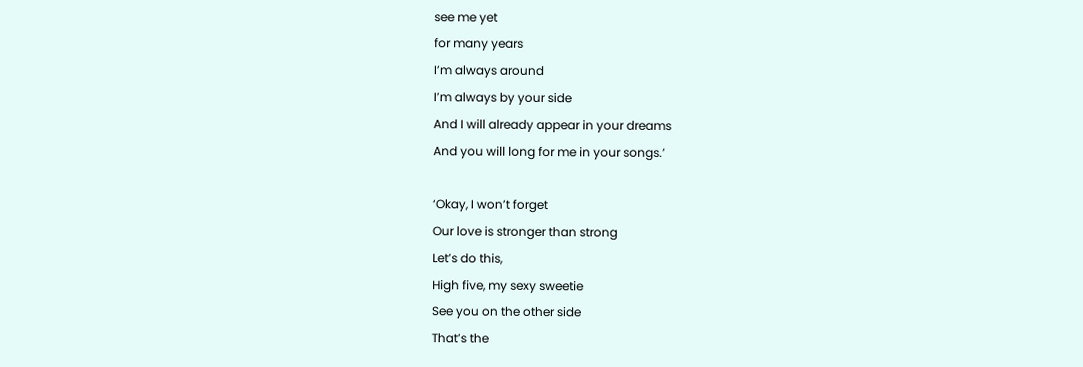see me yet
for many years
I’m always around
I’m always by your side
And I will already appear in your dreams
And you will long for me in your songs.’

‘Okay, I won’t forget
Our love is stronger than strong
Let’s do this,
High five, my sexy sweetie
See you on the other side
That’s the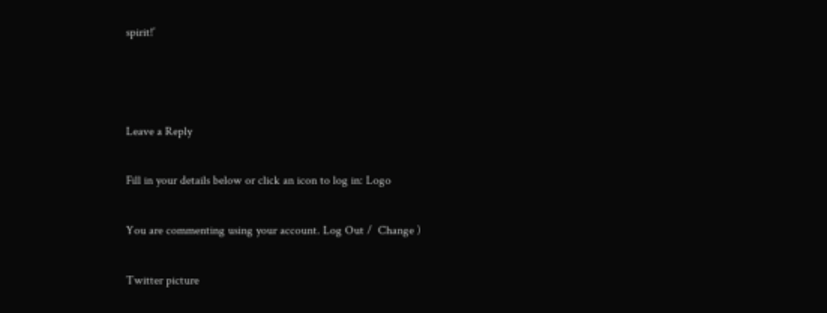spirit!’



Leave a Reply

Fill in your details below or click an icon to log in: Logo

You are commenting using your account. Log Out /  Change )

Twitter picture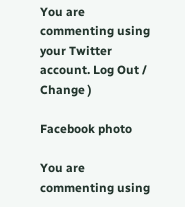You are commenting using your Twitter account. Log Out /  Change )

Facebook photo

You are commenting using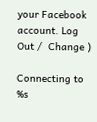your Facebook account. Log Out /  Change )

Connecting to %s